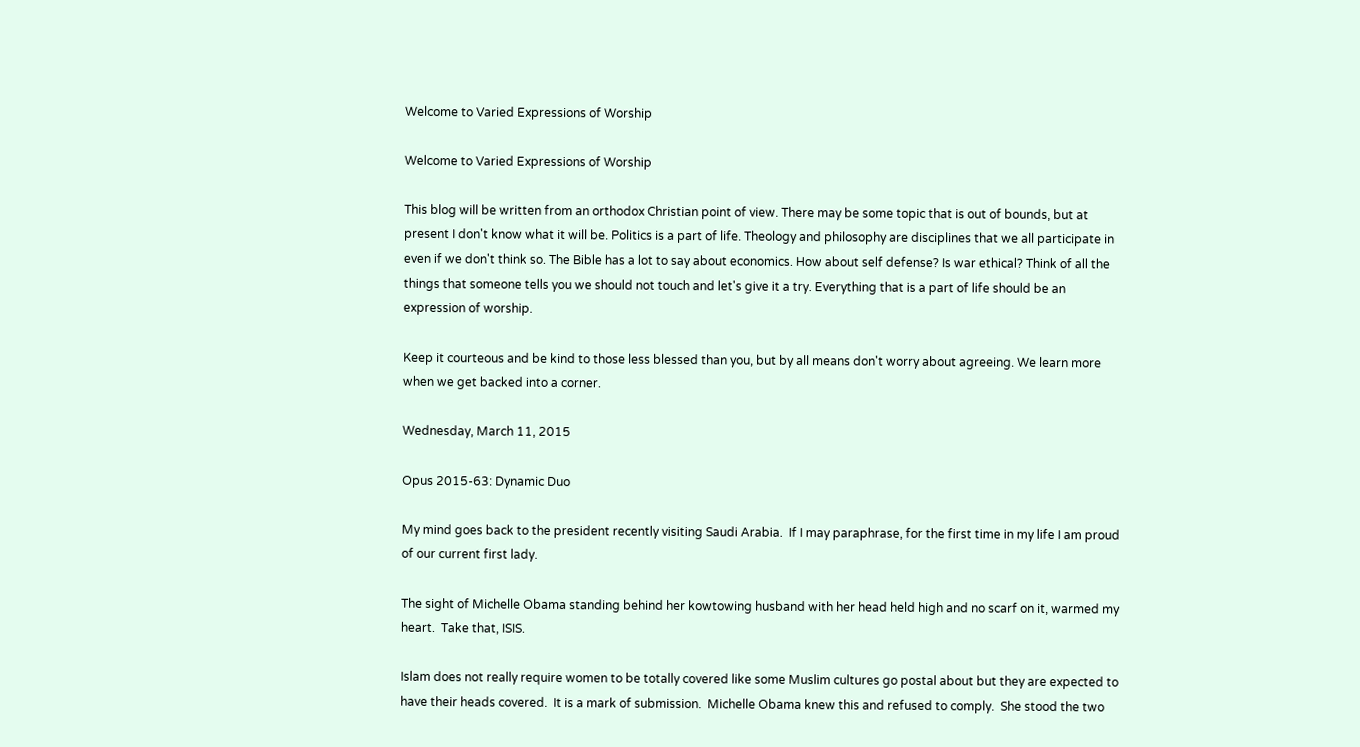Welcome to Varied Expressions of Worship

Welcome to Varied Expressions of Worship

This blog will be written from an orthodox Christian point of view. There may be some topic that is out of bounds, but at present I don't know what it will be. Politics is a part of life. Theology and philosophy are disciplines that we all participate in even if we don't think so. The Bible has a lot to say about economics. How about self defense? Is war ethical? Think of all the things that someone tells you we should not touch and let's give it a try. Everything that is a part of life should be an expression of worship.

Keep it courteous and be kind to those less blessed than you, but by all means don't worry about agreeing. We learn more when we get backed into a corner.

Wednesday, March 11, 2015

Opus 2015-63: Dynamic Duo

My mind goes back to the president recently visiting Saudi Arabia.  If I may paraphrase, for the first time in my life I am proud of our current first lady.

The sight of Michelle Obama standing behind her kowtowing husband with her head held high and no scarf on it, warmed my heart.  Take that, ISIS.

Islam does not really require women to be totally covered like some Muslim cultures go postal about but they are expected to have their heads covered.  It is a mark of submission.  Michelle Obama knew this and refused to comply.  She stood the two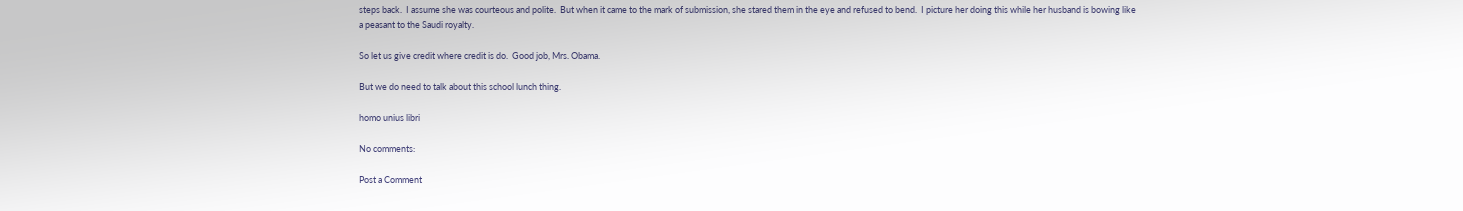steps back.  I assume she was courteous and polite.  But when it came to the mark of submission, she stared them in the eye and refused to bend.  I picture her doing this while her husband is bowing like a peasant to the Saudi royalty.

So let us give credit where credit is do.  Good job, Mrs. Obama.

But we do need to talk about this school lunch thing.

homo unius libri

No comments:

Post a Comment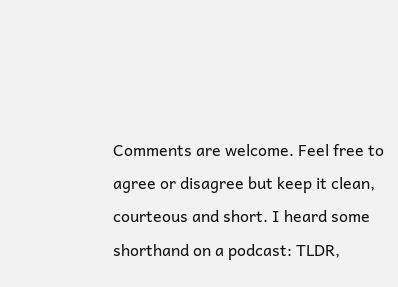Comments are welcome. Feel free to agree or disagree but keep it clean, courteous and short. I heard some shorthand on a podcast: TLDR,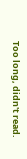Too long, didn't read.